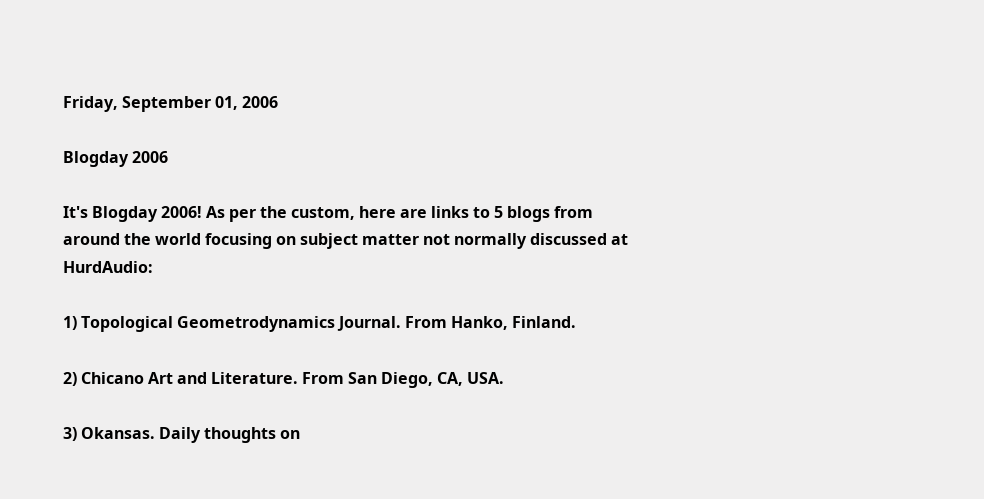Friday, September 01, 2006

Blogday 2006

It's Blogday 2006! As per the custom, here are links to 5 blogs from around the world focusing on subject matter not normally discussed at HurdAudio:

1) Topological Geometrodynamics Journal. From Hanko, Finland.

2) Chicano Art and Literature. From San Diego, CA, USA.

3) Okansas. Daily thoughts on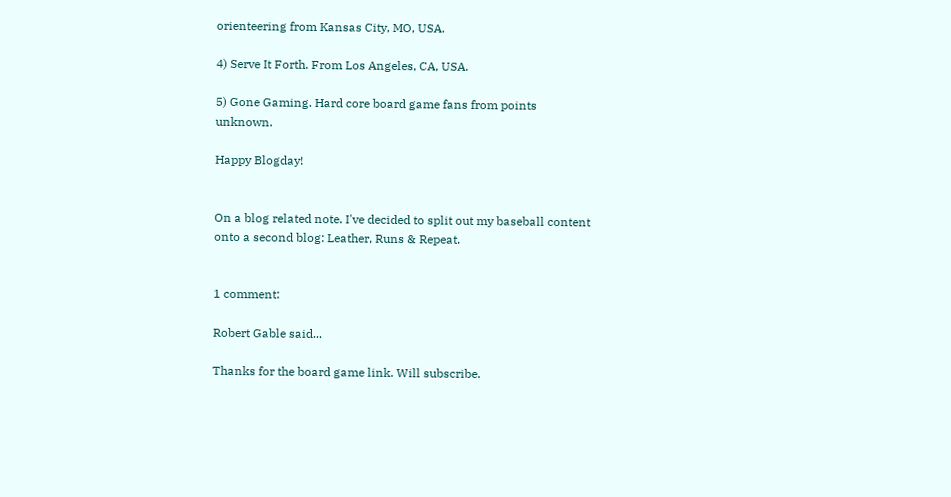orienteering from Kansas City, MO, USA.

4) Serve It Forth. From Los Angeles, CA, USA.

5) Gone Gaming. Hard core board game fans from points unknown.

Happy Blogday!


On a blog related note. I've decided to split out my baseball content onto a second blog: Leather, Runs & Repeat.


1 comment:

Robert Gable said...

Thanks for the board game link. Will subscribe.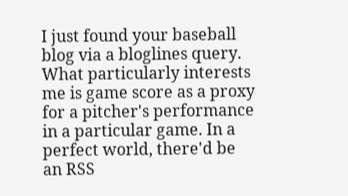I just found your baseball blog via a bloglines query. What particularly interests me is game score as a proxy for a pitcher's performance in a particular game. In a perfect world, there'd be an RSS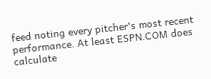feed noting every pitcher's most recent performance. At least ESPN.COM does calculate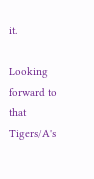it.

Looking forward to that Tigers/A's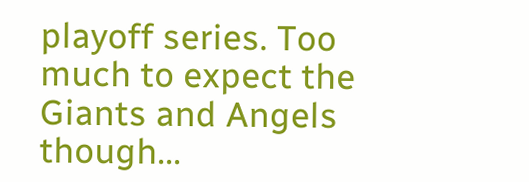playoff series. Too much to expect the Giants and Angels though...